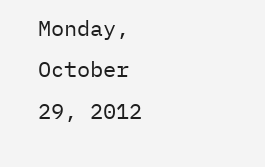Monday, October 29, 2012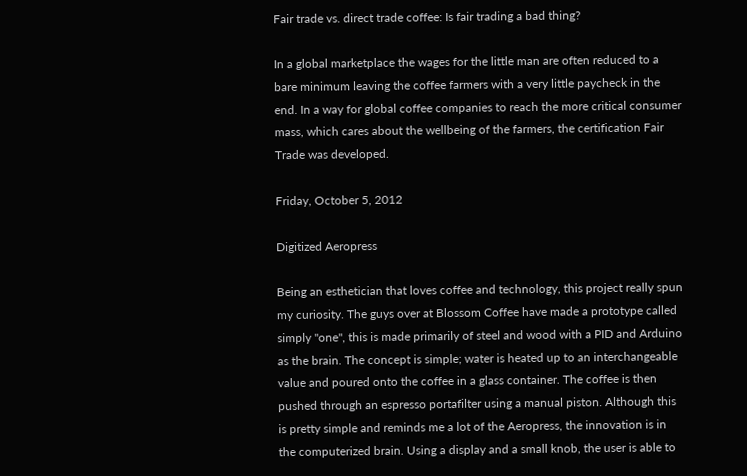Fair trade vs. direct trade coffee: Is fair trading a bad thing?

In a global marketplace the wages for the little man are often reduced to a bare minimum leaving the coffee farmers with a very little paycheck in the end. In a way for global coffee companies to reach the more critical consumer mass, which cares about the wellbeing of the farmers, the certification Fair Trade was developed.

Friday, October 5, 2012

Digitized Aeropress

Being an esthetician that loves coffee and technology, this project really spun my curiosity. The guys over at Blossom Coffee have made a prototype called simply "one", this is made primarily of steel and wood with a PID and Arduino as the brain. The concept is simple; water is heated up to an interchangeable value and poured onto the coffee in a glass container. The coffee is then pushed through an espresso portafilter using a manual piston. Although this is pretty simple and reminds me a lot of the Aeropress, the innovation is in the computerized brain. Using a display and a small knob, the user is able to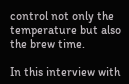control not only the temperature but also the brew time.

In this interview with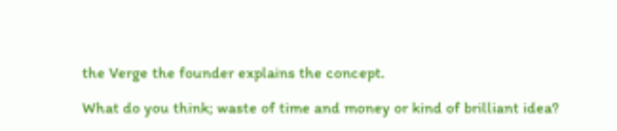the Verge the founder explains the concept.

What do you think; waste of time and money or kind of brilliant idea?